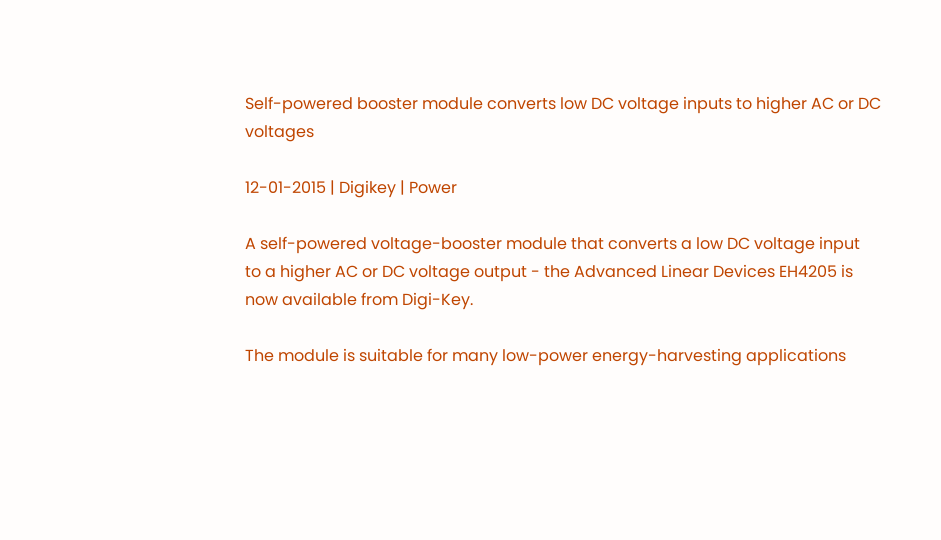Self-powered booster module converts low DC voltage inputs to higher AC or DC voltages

12-01-2015 | Digikey | Power

A self-powered voltage-booster module that converts a low DC voltage input
to a higher AC or DC voltage output - the Advanced Linear Devices EH4205 is
now available from Digi-Key.

The module is suitable for many low-power energy-harvesting applications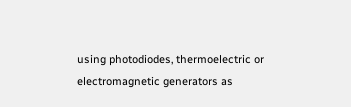using photodiodes, thermoelectric or electromagnetic generators as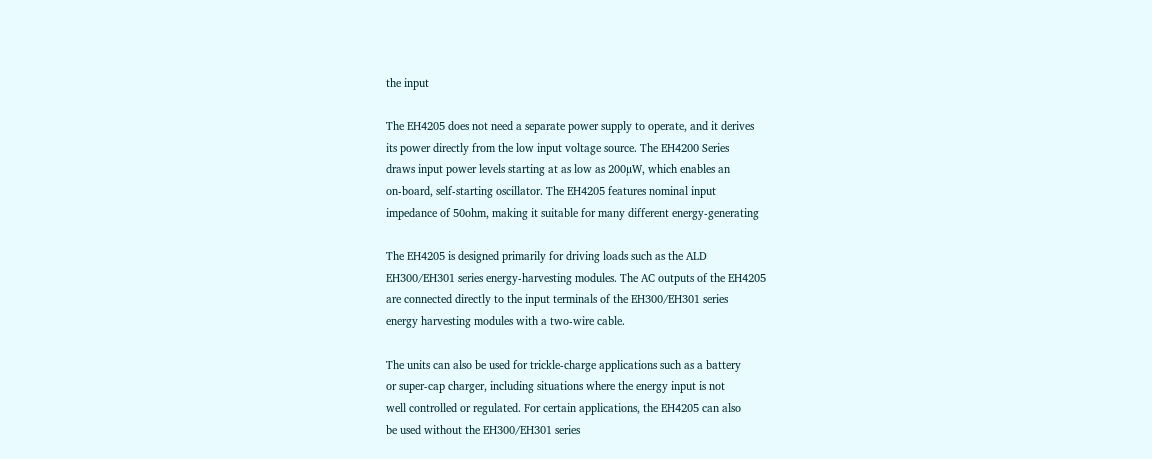the input

The EH4205 does not need a separate power supply to operate, and it derives
its power directly from the low input voltage source. The EH4200 Series
draws input power levels starting at as low as 200µW, which enables an
on-board, self-starting oscillator. The EH4205 features nominal input
impedance of 50ohm, making it suitable for many different energy-generating

The EH4205 is designed primarily for driving loads such as the ALD
EH300/EH301 series energy-harvesting modules. The AC outputs of the EH4205
are connected directly to the input terminals of the EH300/EH301 series
energy harvesting modules with a two-wire cable.

The units can also be used for trickle-charge applications such as a battery
or super-cap charger, including situations where the energy input is not
well controlled or regulated. For certain applications, the EH4205 can also
be used without the EH300/EH301 series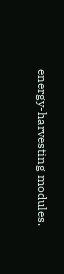energy-harvesting modules.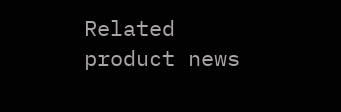Related product news